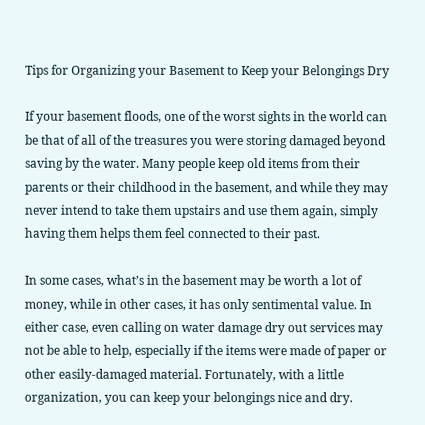Tips for Organizing your Basement to Keep your Belongings Dry

If your basement floods, one of the worst sights in the world can be that of all of the treasures you were storing damaged beyond saving by the water. Many people keep old items from their parents or their childhood in the basement, and while they may never intend to take them upstairs and use them again, simply having them helps them feel connected to their past.

In some cases, what’s in the basement may be worth a lot of money, while in other cases, it has only sentimental value. In either case, even calling on water damage dry out services may not be able to help, especially if the items were made of paper or other easily-damaged material. Fortunately, with a little organization, you can keep your belongings nice and dry.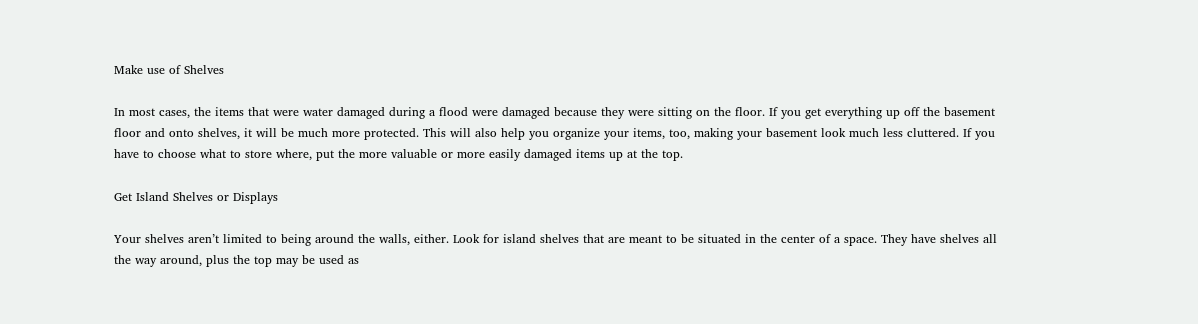Make use of Shelves

In most cases, the items that were water damaged during a flood were damaged because they were sitting on the floor. If you get everything up off the basement floor and onto shelves, it will be much more protected. This will also help you organize your items, too, making your basement look much less cluttered. If you have to choose what to store where, put the more valuable or more easily damaged items up at the top.

Get Island Shelves or Displays

Your shelves aren’t limited to being around the walls, either. Look for island shelves that are meant to be situated in the center of a space. They have shelves all the way around, plus the top may be used as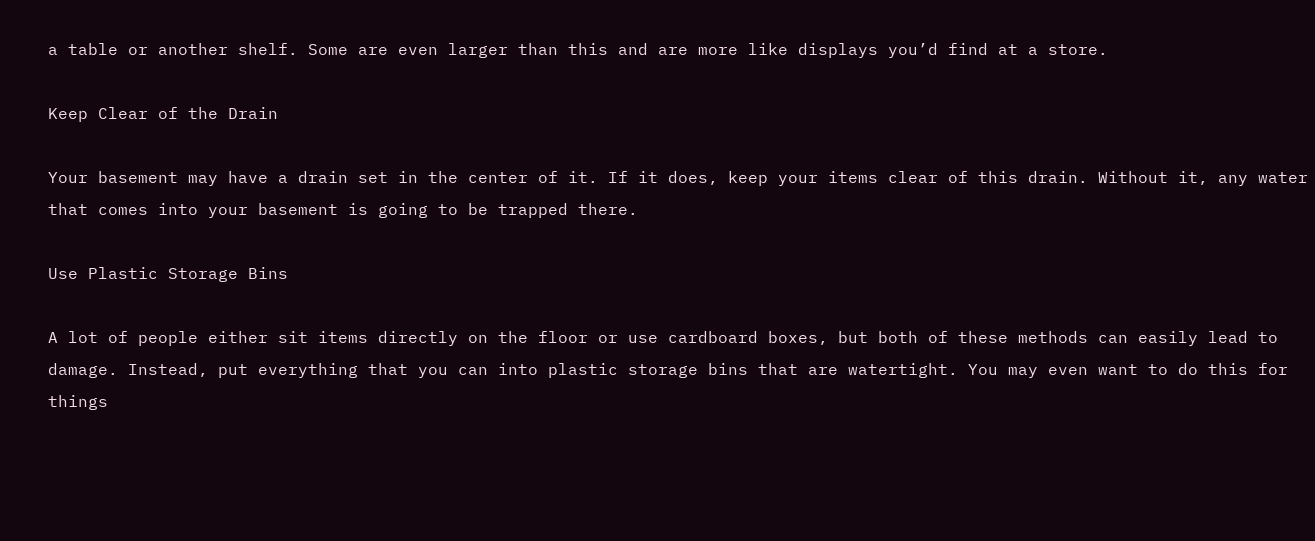a table or another shelf. Some are even larger than this and are more like displays you’d find at a store.

Keep Clear of the Drain

Your basement may have a drain set in the center of it. If it does, keep your items clear of this drain. Without it, any water that comes into your basement is going to be trapped there.

Use Plastic Storage Bins

A lot of people either sit items directly on the floor or use cardboard boxes, but both of these methods can easily lead to damage. Instead, put everything that you can into plastic storage bins that are watertight. You may even want to do this for things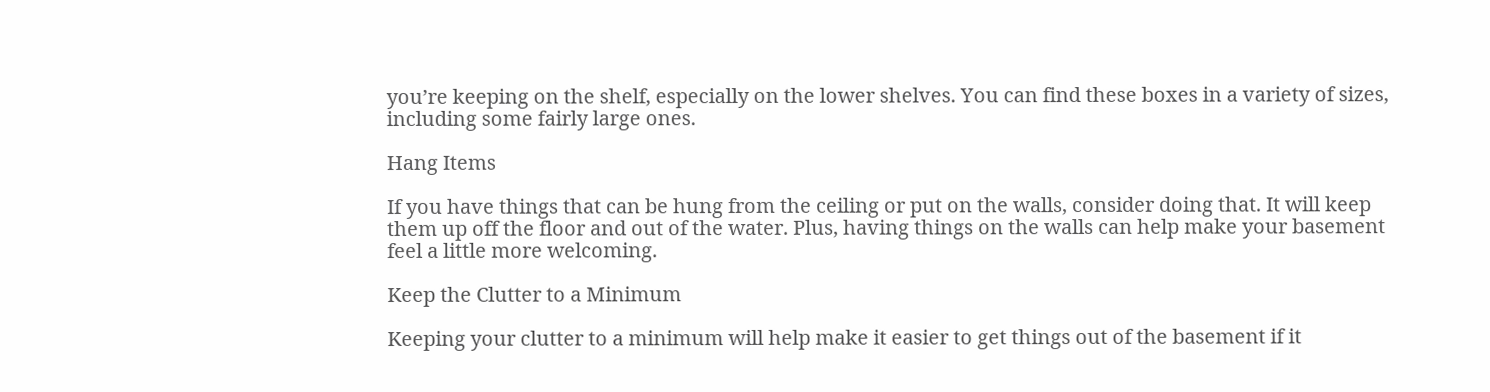you’re keeping on the shelf, especially on the lower shelves. You can find these boxes in a variety of sizes, including some fairly large ones.

Hang Items

If you have things that can be hung from the ceiling or put on the walls, consider doing that. It will keep them up off the floor and out of the water. Plus, having things on the walls can help make your basement feel a little more welcoming.

Keep the Clutter to a Minimum

Keeping your clutter to a minimum will help make it easier to get things out of the basement if it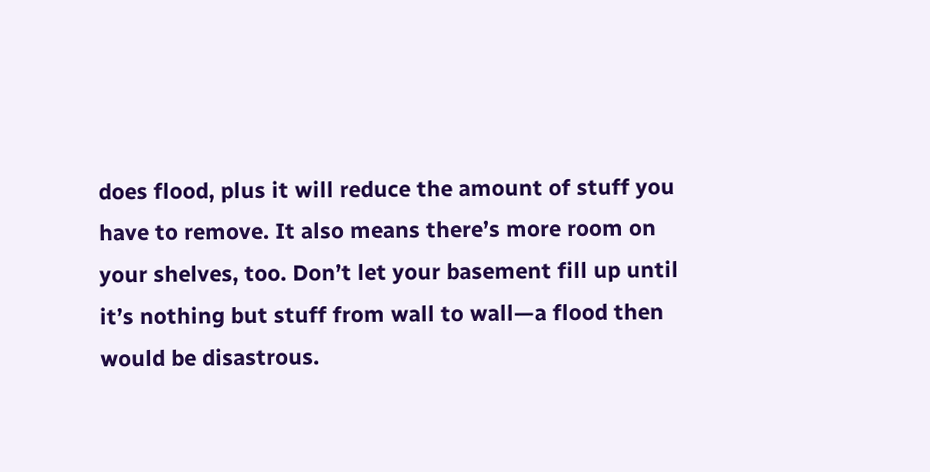does flood, plus it will reduce the amount of stuff you have to remove. It also means there’s more room on your shelves, too. Don’t let your basement fill up until it’s nothing but stuff from wall to wall—a flood then would be disastrous.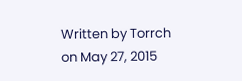Written by Torrch
on May 27, 2015